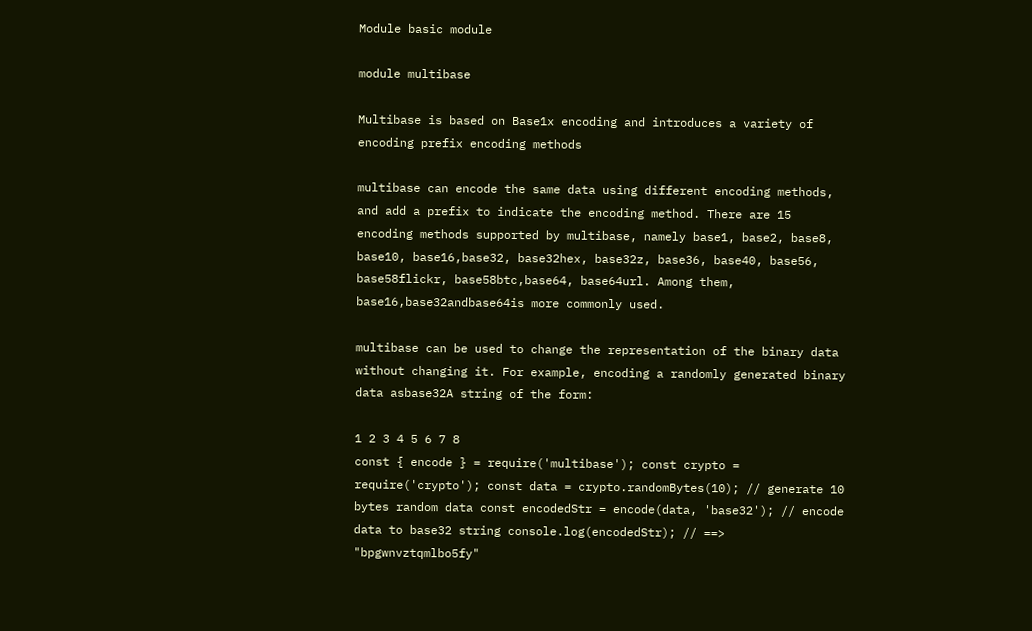Module basic module

module multibase

Multibase is based on Base1x encoding and introduces a variety of encoding prefix encoding methods

multibase can encode the same data using different encoding methods, and add a prefix to indicate the encoding method. There are 15 encoding methods supported by multibase, namely base1, base2, base8, base10, base16,base32, base32hex, base32z, base36, base40, base56, base58flickr, base58btc,base64, base64url. Among them, base16,base32andbase64is more commonly used.

multibase can be used to change the representation of the binary data without changing it. For example, encoding a randomly generated binary data asbase32A string of the form:

1 2 3 4 5 6 7 8
const { encode } = require('multibase'); const crypto = require('crypto'); const data = crypto.randomBytes(10); // generate 10 bytes random data const encodedStr = encode(data, 'base32'); // encode data to base32 string console.log(encodedStr); // ==> "bpgwnvztqmlbo5fy"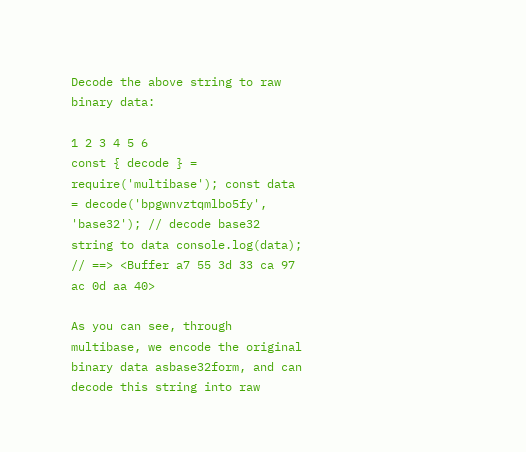Decode the above string to raw binary data:

1 2 3 4 5 6
const { decode } = require('multibase'); const data = decode('bpgwnvztqmlbo5fy', 'base32'); // decode base32 string to data console.log(data); // ==> <Buffer a7 55 3d 33 ca 97 ac 0d aa 40>

As you can see, through multibase, we encode the original binary data asbase32form, and can decode this string into raw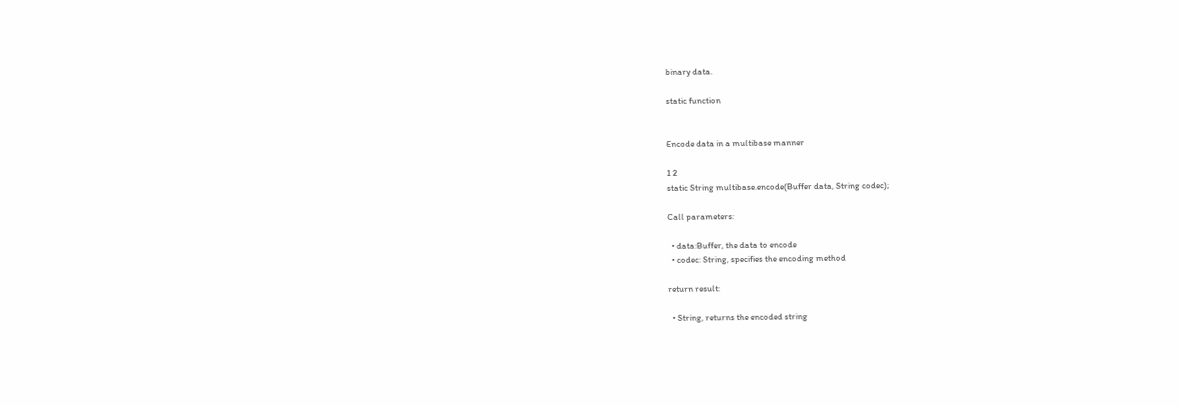binary data.

static function


Encode data in a multibase manner

1 2
static String multibase.encode(Buffer data, String codec);

Call parameters:

  • data:Buffer, the data to encode
  • codec: String, specifies the encoding method

return result:

  • String, returns the encoded string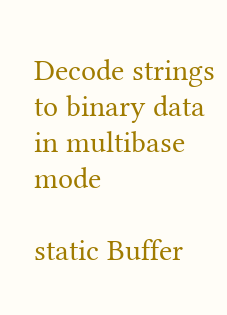Decode strings to binary data in multibase mode

static Buffer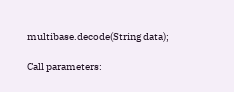multibase.decode(String data);

Call parameters: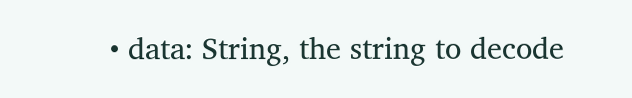• data: String, the string to decode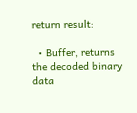return result:

  • Buffer, returns the decoded binary data